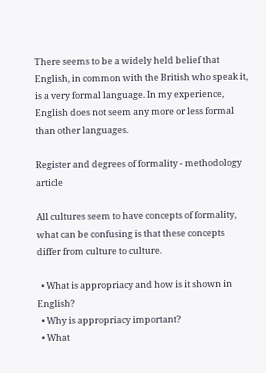There seems to be a widely held belief that English, in common with the British who speak it, is a very formal language. In my experience, English does not seem any more or less formal than other languages.

Register and degrees of formality - methodology article

All cultures seem to have concepts of formality, what can be confusing is that these concepts differ from culture to culture.

  • What is appropriacy and how is it shown in English?
  • Why is appropriacy important?
  • What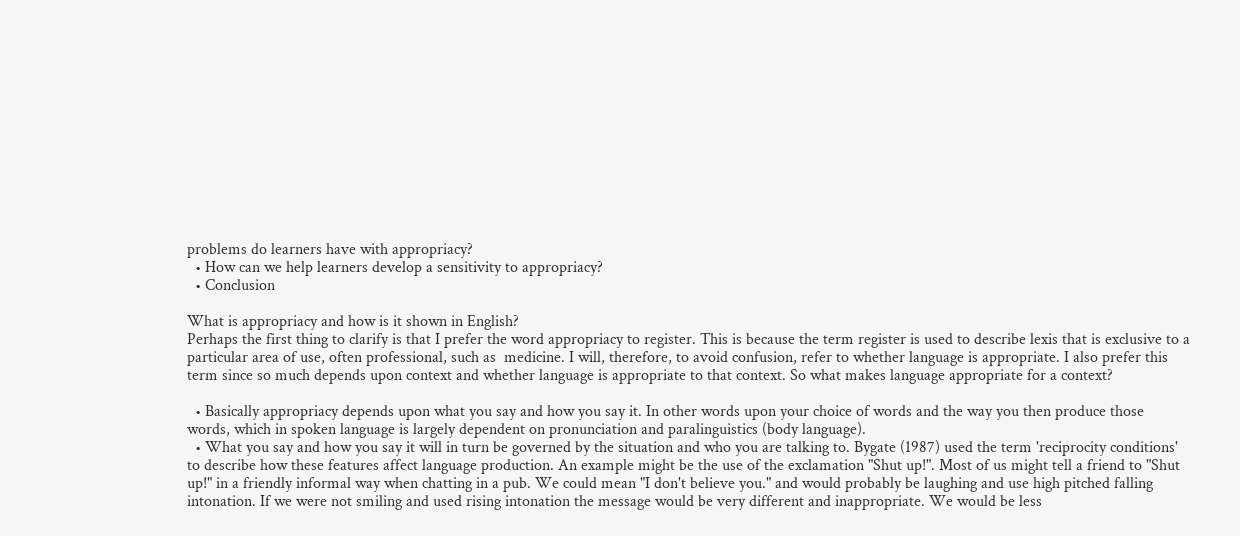problems do learners have with appropriacy?
  • How can we help learners develop a sensitivity to appropriacy?
  • Conclusion

What is appropriacy and how is it shown in English?
Perhaps the first thing to clarify is that I prefer the word appropriacy to register. This is because the term register is used to describe lexis that is exclusive to a particular area of use, often professional, such as  medicine. I will, therefore, to avoid confusion, refer to whether language is appropriate. I also prefer this term since so much depends upon context and whether language is appropriate to that context. So what makes language appropriate for a context?

  • Basically appropriacy depends upon what you say and how you say it. In other words upon your choice of words and the way you then produce those words, which in spoken language is largely dependent on pronunciation and paralinguistics (body language).
  • What you say and how you say it will in turn be governed by the situation and who you are talking to. Bygate (1987) used the term 'reciprocity conditions' to describe how these features affect language production. An example might be the use of the exclamation "Shut up!". Most of us might tell a friend to "Shut up!" in a friendly informal way when chatting in a pub. We could mean "I don't believe you." and would probably be laughing and use high pitched falling intonation. If we were not smiling and used rising intonation the message would be very different and inappropriate. We would be less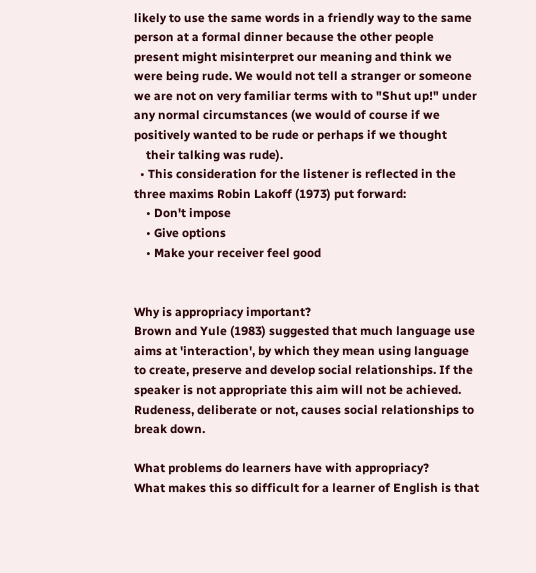likely to use the same words in a friendly way to the same person at a formal dinner because the other people present might misinterpret our meaning and think we were being rude. We would not tell a stranger or someone we are not on very familiar terms with to "Shut up!" under any normal circumstances (we would of course if we positively wanted to be rude or perhaps if we thought
    their talking was rude).
  • This consideration for the listener is reflected in the three maxims Robin Lakoff (1973) put forward:
    • Don't impose
    • Give options
    • Make your receiver feel good


Why is appropriacy important?
Brown and Yule (1983) suggested that much language use aims at 'interaction', by which they mean using language to create, preserve and develop social relationships. If the speaker is not appropriate this aim will not be achieved. Rudeness, deliberate or not, causes social relationships to break down.

What problems do learners have with appropriacy?
What makes this so difficult for a learner of English is that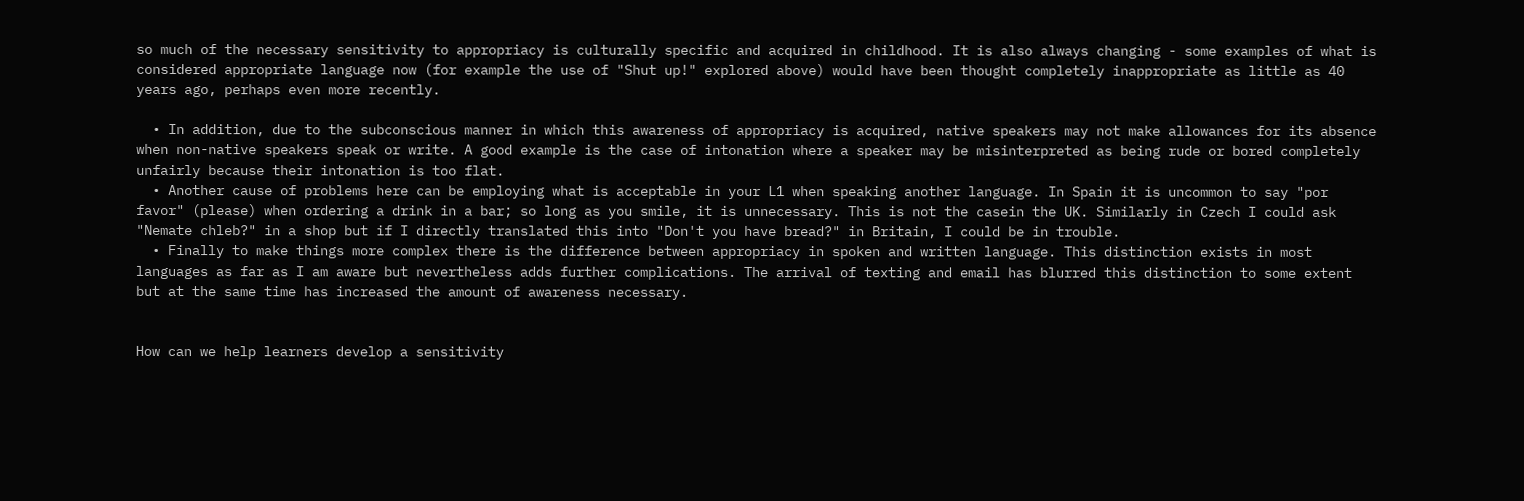so much of the necessary sensitivity to appropriacy is culturally specific and acquired in childhood. It is also always changing - some examples of what is considered appropriate language now (for example the use of "Shut up!" explored above) would have been thought completely inappropriate as little as 40 years ago, perhaps even more recently.

  • In addition, due to the subconscious manner in which this awareness of appropriacy is acquired, native speakers may not make allowances for its absence when non-native speakers speak or write. A good example is the case of intonation where a speaker may be misinterpreted as being rude or bored completely unfairly because their intonation is too flat.
  • Another cause of problems here can be employing what is acceptable in your L1 when speaking another language. In Spain it is uncommon to say "por favor" (please) when ordering a drink in a bar; so long as you smile, it is unnecessary. This is not the casein the UK. Similarly in Czech I could ask "Nemate chleb?" in a shop but if I directly translated this into "Don't you have bread?" in Britain, I could be in trouble.
  • Finally to make things more complex there is the difference between appropriacy in spoken and written language. This distinction exists in most languages as far as I am aware but nevertheless adds further complications. The arrival of texting and email has blurred this distinction to some extent but at the same time has increased the amount of awareness necessary.


How can we help learners develop a sensitivity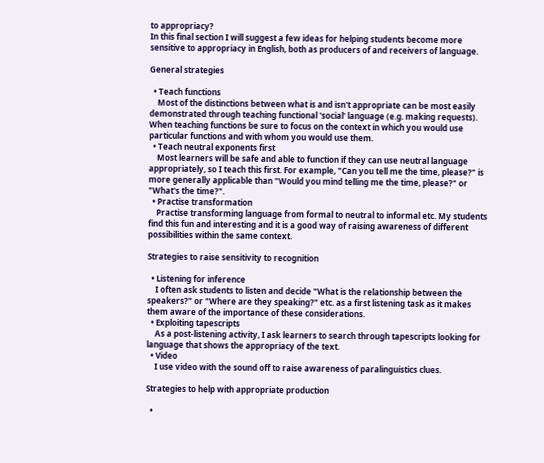to appropriacy?
In this final section I will suggest a few ideas for helping students become more sensitive to appropriacy in English, both as producers of and receivers of language.

General strategies

  • Teach functions
    Most of the distinctions between what is and isn't appropriate can be most easily demonstrated through teaching functional 'social' language (e.g. making requests). When teaching functions be sure to focus on the context in which you would use particular functions and with whom you would use them.
  • Teach neutral exponents first
    Most learners will be safe and able to function if they can use neutral language appropriately, so I teach this first. For example, "Can you tell me the time, please?" is more generally applicable than "Would you mind telling me the time, please?" or "What's the time?".
  • Practise transformation
    Practise transforming language from formal to neutral to informal etc. My students find this fun and interesting and it is a good way of raising awareness of different possibilities within the same context.

Strategies to raise sensitivity to recognition

  • Listening for inference
    I often ask students to listen and decide "What is the relationship between the speakers?" or "Where are they speaking?" etc. as a first listening task as it makes them aware of the importance of these considerations.
  • Exploiting tapescripts
    As a post-listening activity, I ask learners to search through tapescripts looking for language that shows the appropriacy of the text.
  • Video
    I use video with the sound off to raise awareness of paralinguistics clues.

Strategies to help with appropriate production

  •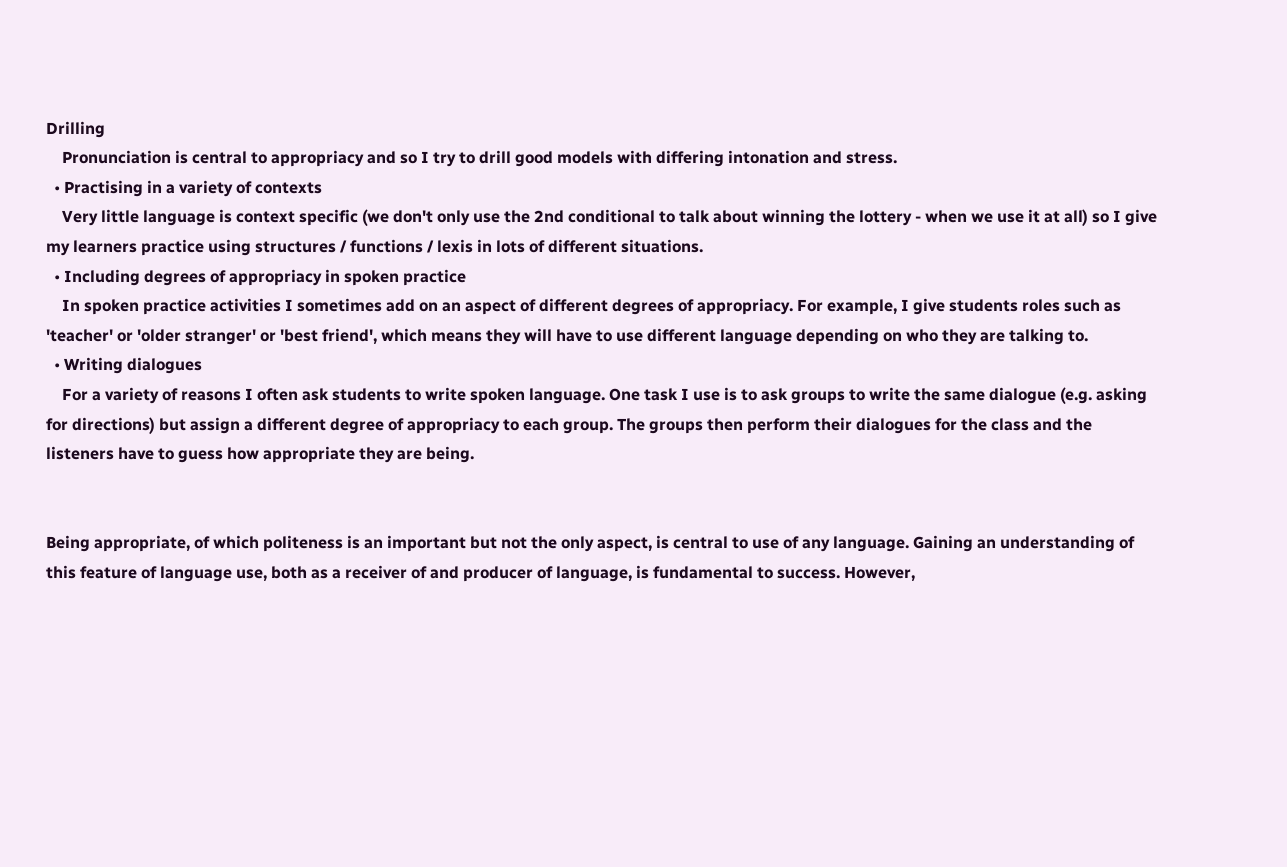Drilling
    Pronunciation is central to appropriacy and so I try to drill good models with differing intonation and stress.
  • Practising in a variety of contexts
    Very little language is context specific (we don't only use the 2nd conditional to talk about winning the lottery - when we use it at all) so I give my learners practice using structures / functions / lexis in lots of different situations.
  • Including degrees of appropriacy in spoken practice
    In spoken practice activities I sometimes add on an aspect of different degrees of appropriacy. For example, I give students roles such as 'teacher' or 'older stranger' or 'best friend', which means they will have to use different language depending on who they are talking to.
  • Writing dialogues
    For a variety of reasons I often ask students to write spoken language. One task I use is to ask groups to write the same dialogue (e.g. asking for directions) but assign a different degree of appropriacy to each group. The groups then perform their dialogues for the class and the listeners have to guess how appropriate they are being.


Being appropriate, of which politeness is an important but not the only aspect, is central to use of any language. Gaining an understanding of this feature of language use, both as a receiver of and producer of language, is fundamental to success. However,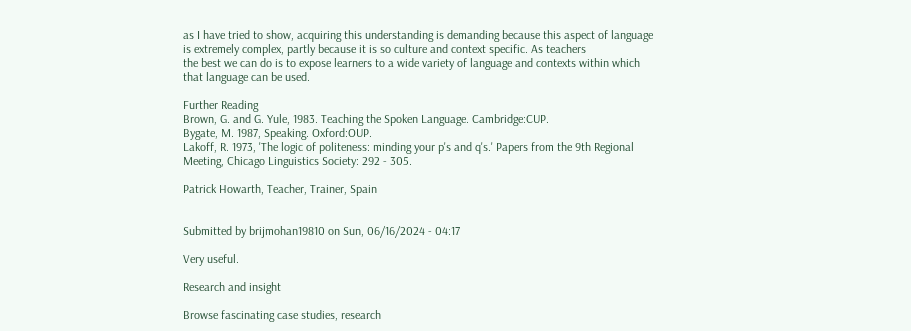as I have tried to show, acquiring this understanding is demanding because this aspect of language is extremely complex, partly because it is so culture and context specific. As teachers
the best we can do is to expose learners to a wide variety of language and contexts within which that language can be used.

Further Reading
Brown, G. and G. Yule, 1983. Teaching the Spoken Language. Cambridge:CUP.
Bygate, M. 1987, Speaking. Oxford:OUP.
Lakoff, R. 1973, 'The logic of politeness: minding your p's and q's.' Papers from the 9th Regional Meeting, Chicago Linguistics Society: 292 - 305.

Patrick Howarth, Teacher, Trainer, Spain


Submitted by brijmohan19810 on Sun, 06/16/2024 - 04:17

Very useful.

Research and insight

Browse fascinating case studies, research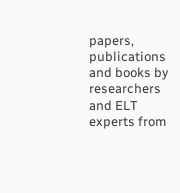papers, publications and books by researchers and ELT experts from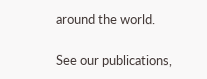around the world.

See our publications,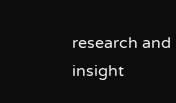research and insight